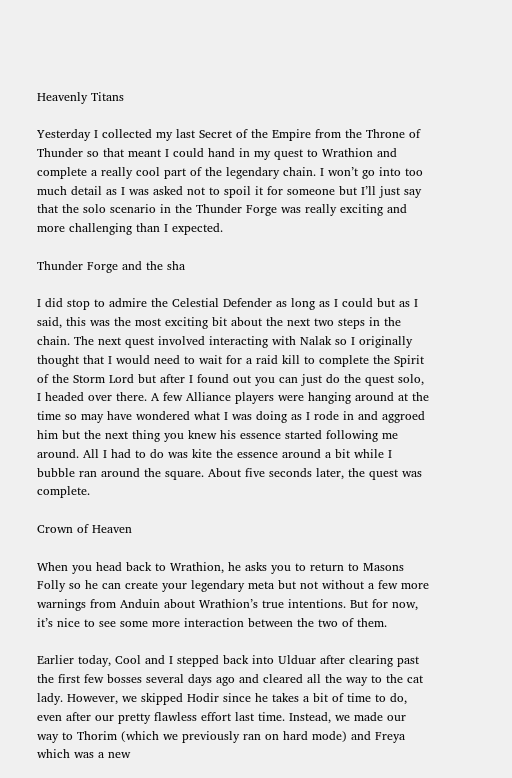Heavenly Titans

Yesterday I collected my last Secret of the Empire from the Throne of Thunder so that meant I could hand in my quest to Wrathion and complete a really cool part of the legendary chain. I won’t go into too much detail as I was asked not to spoil it for someone but I’ll just say that the solo scenario in the Thunder Forge was really exciting and more challenging than I expected.

Thunder Forge and the sha

I did stop to admire the Celestial Defender as long as I could but as I said, this was the most exciting bit about the next two steps in the chain. The next quest involved interacting with Nalak so I originally thought that I would need to wait for a raid kill to complete the Spirit of the Storm Lord but after I found out you can just do the quest solo, I headed over there. A few Alliance players were hanging around at the time so may have wondered what I was doing as I rode in and aggroed him but the next thing you knew his essence started following me around. All I had to do was kite the essence around a bit while I bubble ran around the square. About five seconds later, the quest was complete.

Crown of Heaven

When you head back to Wrathion, he asks you to return to Masons Folly so he can create your legendary meta but not without a few more warnings from Anduin about Wrathion’s true intentions. But for now, it’s nice to see some more interaction between the two of them.

Earlier today, Cool and I stepped back into Ulduar after clearing past the first few bosses several days ago and cleared all the way to the cat lady. However, we skipped Hodir since he takes a bit of time to do, even after our pretty flawless effort last time. Instead, we made our way to Thorim (which we previously ran on hard mode) and Freya which was a new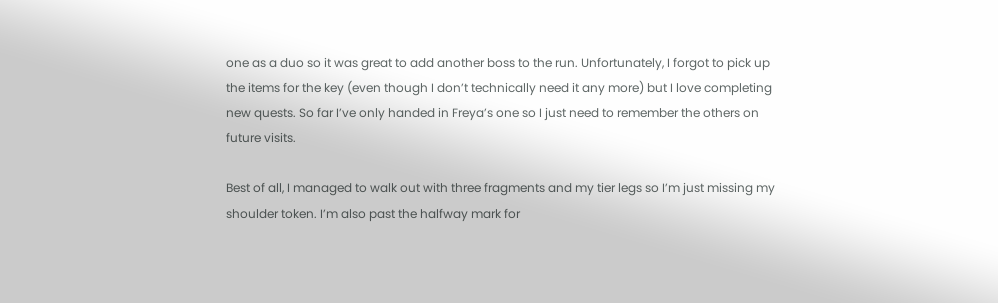one as a duo so it was great to add another boss to the run. Unfortunately, I forgot to pick up the items for the key (even though I don’t technically need it any more) but I love completing new quests. So far I’ve only handed in Freya’s one so I just need to remember the others on future visits.

Best of all, I managed to walk out with three fragments and my tier legs so I’m just missing my shoulder token. I’m also past the halfway mark for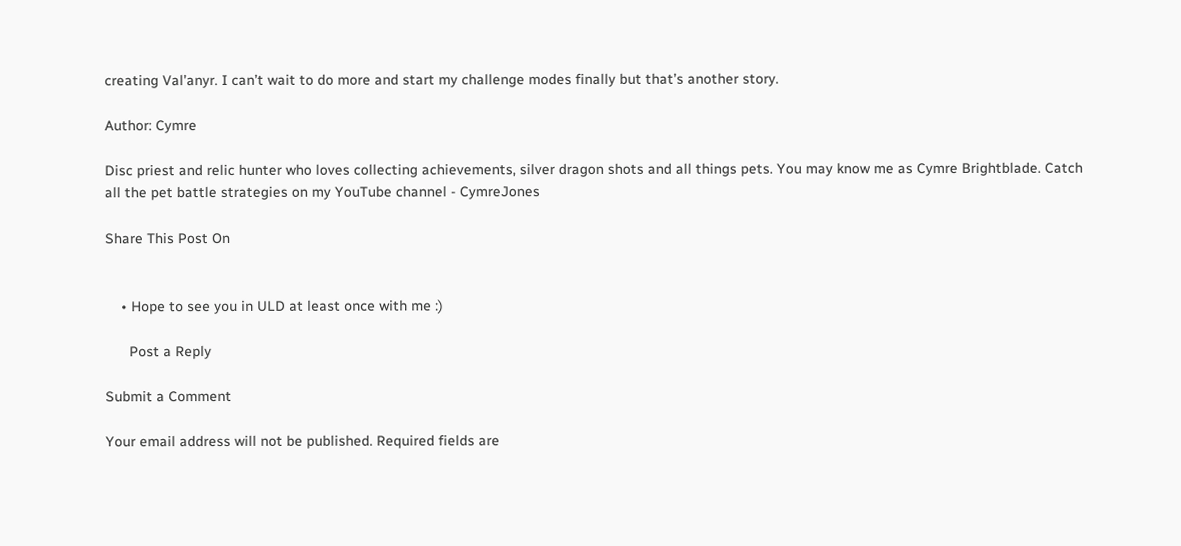creating Val’anyr. I can’t wait to do more and start my challenge modes finally but that’s another story.

Author: Cymre

Disc priest and relic hunter who loves collecting achievements, silver dragon shots and all things pets. You may know me as Cymre Brightblade. Catch all the pet battle strategies on my YouTube channel - CymreJones

Share This Post On


    • Hope to see you in ULD at least once with me :)

      Post a Reply

Submit a Comment

Your email address will not be published. Required fields are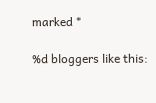marked *

%d bloggers like this: